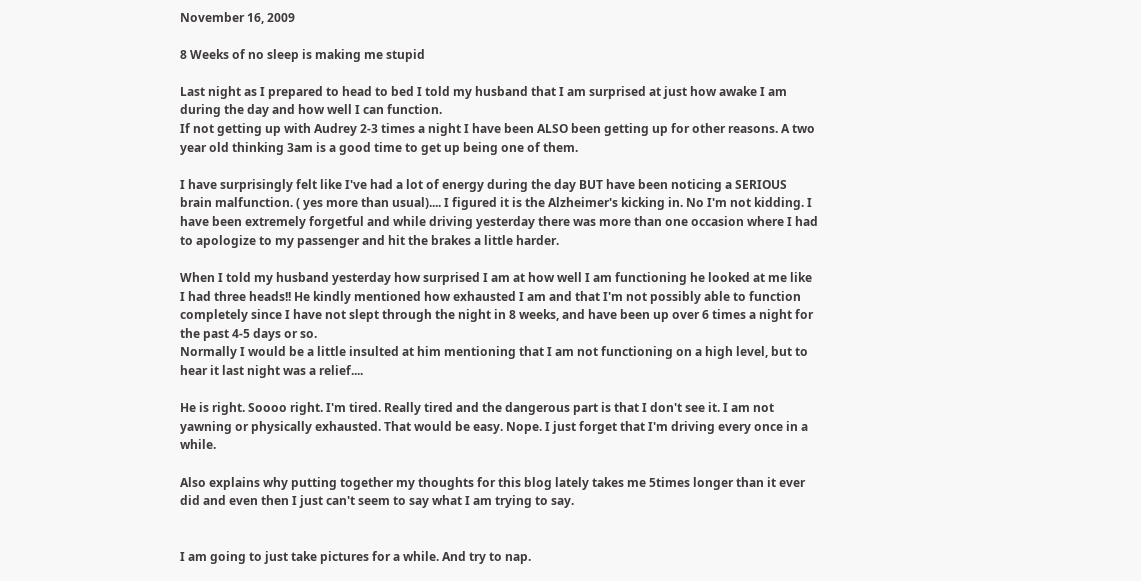November 16, 2009

8 Weeks of no sleep is making me stupid

Last night as I prepared to head to bed I told my husband that I am surprised at just how awake I am during the day and how well I can function.
If not getting up with Audrey 2-3 times a night I have been ALSO been getting up for other reasons. A two year old thinking 3am is a good time to get up being one of them.

I have surprisingly felt like I've had a lot of energy during the day BUT have been noticing a SERIOUS brain malfunction. ( yes more than usual).... I figured it is the Alzheimer's kicking in. No I'm not kidding. I have been extremely forgetful and while driving yesterday there was more than one occasion where I had to apologize to my passenger and hit the brakes a little harder.

When I told my husband yesterday how surprised I am at how well I am functioning he looked at me like I had three heads!! He kindly mentioned how exhausted I am and that I'm not possibly able to function completely since I have not slept through the night in 8 weeks, and have been up over 6 times a night for the past 4-5 days or so.
Normally I would be a little insulted at him mentioning that I am not functioning on a high level, but to hear it last night was a relief....

He is right. Soooo right. I'm tired. Really tired and the dangerous part is that I don't see it. I am not yawning or physically exhausted. That would be easy. Nope. I just forget that I'm driving every once in a while.

Also explains why putting together my thoughts for this blog lately takes me 5times longer than it ever did and even then I just can't seem to say what I am trying to say.


I am going to just take pictures for a while. And try to nap.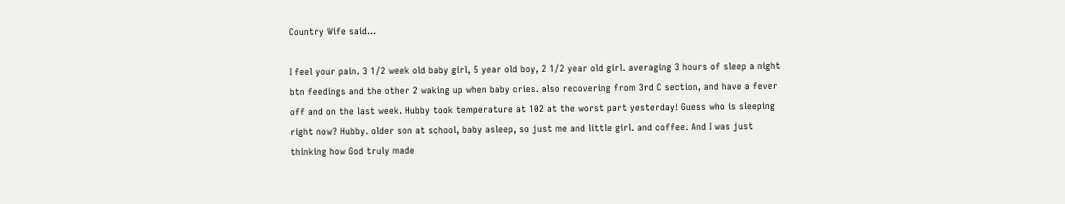Country Wife said...

I feel your pain. 3 1/2 week old baby girl, 5 year old boy, 2 1/2 year old girl. averaging 3 hours of sleep a night btn feedings and the other 2 waking up when baby cries. also recovering from 3rd C section, and have a fever off and on the last week. Hubby took temperature at 102 at the worst part yesterday! Guess who is sleeping right now? Hubby. older son at school, baby asleep, so just me and little girl. and coffee. And I was just thinking how God truly made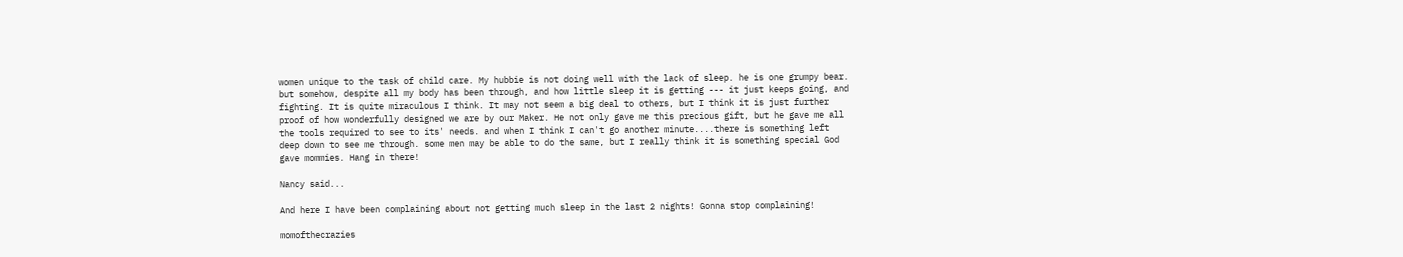women unique to the task of child care. My hubbie is not doing well with the lack of sleep. he is one grumpy bear. but somehow, despite all my body has been through, and how little sleep it is getting --- it just keeps going, and fighting. It is quite miraculous I think. It may not seem a big deal to others, but I think it is just further proof of how wonderfully designed we are by our Maker. He not only gave me this precious gift, but he gave me all the tools required to see to its' needs. and when I think I can't go another minute....there is something left deep down to see me through. some men may be able to do the same, but I really think it is something special God gave mommies. Hang in there!

Nancy said...

And here I have been complaining about not getting much sleep in the last 2 nights! Gonna stop complaining!

momofthecrazies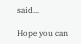said...

Hope you can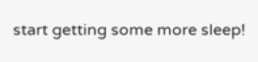start getting some more sleep!